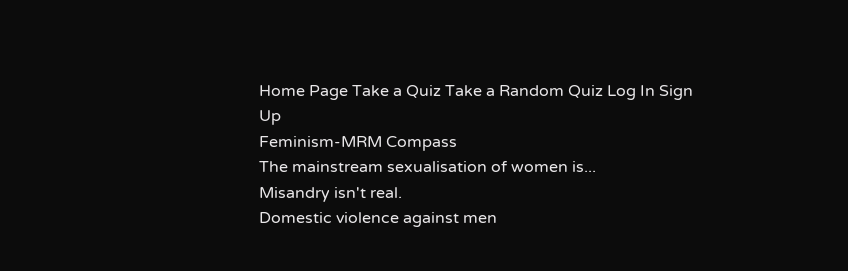Home Page Take a Quiz Take a Random Quiz Log In Sign Up
Feminism-MRM Compass
The mainstream sexualisation of women is...
Misandry isn't real.
Domestic violence against men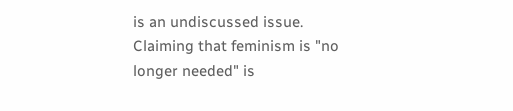is an undiscussed issue.
Claiming that feminism is "no longer needed" is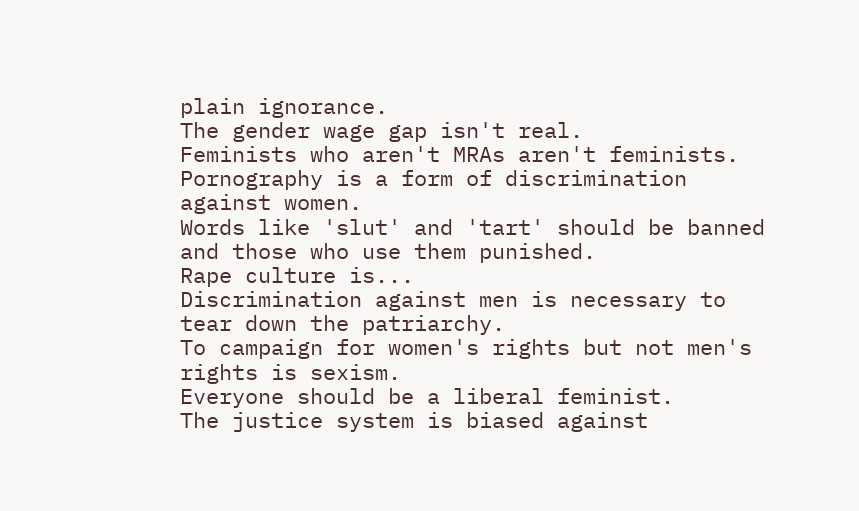plain ignorance.
The gender wage gap isn't real.
Feminists who aren't MRAs aren't feminists.
Pornography is a form of discrimination against women.
Words like 'slut' and 'tart' should be banned and those who use them punished.
Rape culture is...
Discrimination against men is necessary to tear down the patriarchy.
To campaign for women's rights but not men's rights is sexism.
Everyone should be a liberal feminist.
The justice system is biased against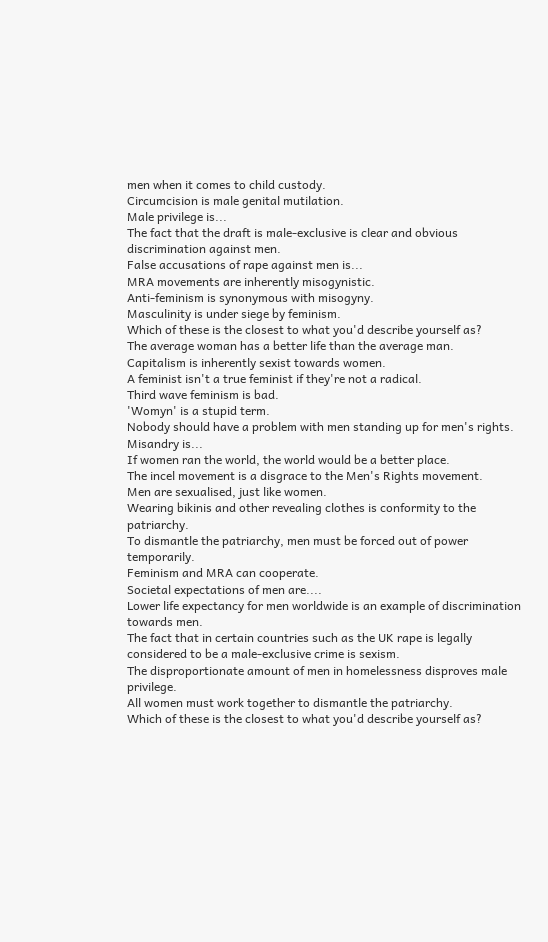men when it comes to child custody.
Circumcision is male genital mutilation.
Male privilege is...
The fact that the draft is male-exclusive is clear and obvious discrimination against men.
False accusations of rape against men is...
MRA movements are inherently misogynistic.
Anti-feminism is synonymous with misogyny.
Masculinity is under siege by feminism.
Which of these is the closest to what you'd describe yourself as?
The average woman has a better life than the average man.
Capitalism is inherently sexist towards women.
A feminist isn't a true feminist if they're not a radical.
Third wave feminism is bad.
'Womyn' is a stupid term.
Nobody should have a problem with men standing up for men's rights.
Misandry is...
If women ran the world, the world would be a better place.
The incel movement is a disgrace to the Men's Rights movement.
Men are sexualised, just like women.
Wearing bikinis and other revealing clothes is conformity to the patriarchy.
To dismantle the patriarchy, men must be forced out of power temporarily.
Feminism and MRA can cooperate.
Societal expectations of men are....
Lower life expectancy for men worldwide is an example of discrimination towards men.
The fact that in certain countries such as the UK rape is legally considered to be a male-exclusive crime is sexism.
The disproportionate amount of men in homelessness disproves male privilege.
All women must work together to dismantle the patriarchy.
Which of these is the closest to what you'd describe yourself as?